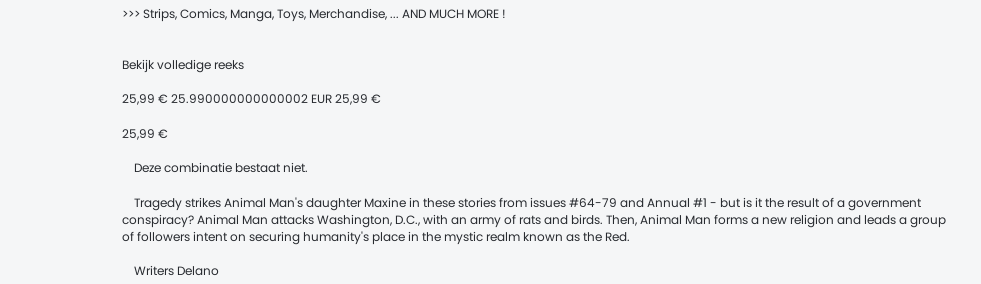>>> Strips, Comics, Manga, Toys, Merchandise, ... AND MUCH MORE !


Bekijk volledige reeks

25,99 € 25.990000000000002 EUR 25,99 €

25,99 €

    Deze combinatie bestaat niet.

    Tragedy strikes Animal Man's daughter Maxine in these stories from issues #64-79 and Annual #1 - but is it the result of a government conspiracy? Animal Man attacks Washington, D.C., with an army of rats and birds. Then, Animal Man forms a new religion and leads a group of followers intent on securing humanity's place in the mystic realm known as the Red.

    Writers Delano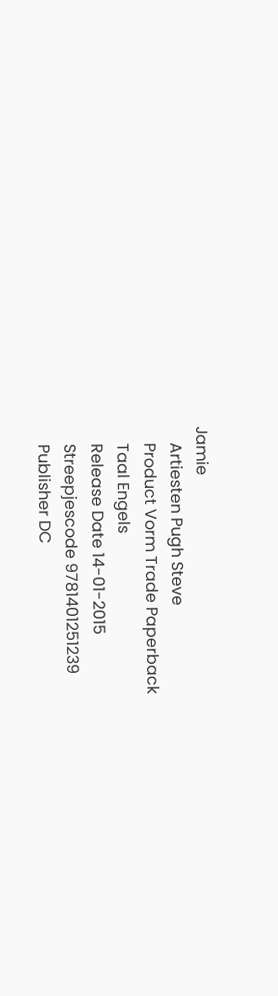Jamie
    Artiesten Pugh Steve
    Product Vorm Trade Paperback
    Taal Engels
    Release Date 14-01-2015
    Streepjescode 9781401251239
    Publisher DC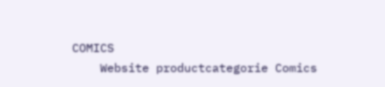COMICS
    Website productcategorie Comics